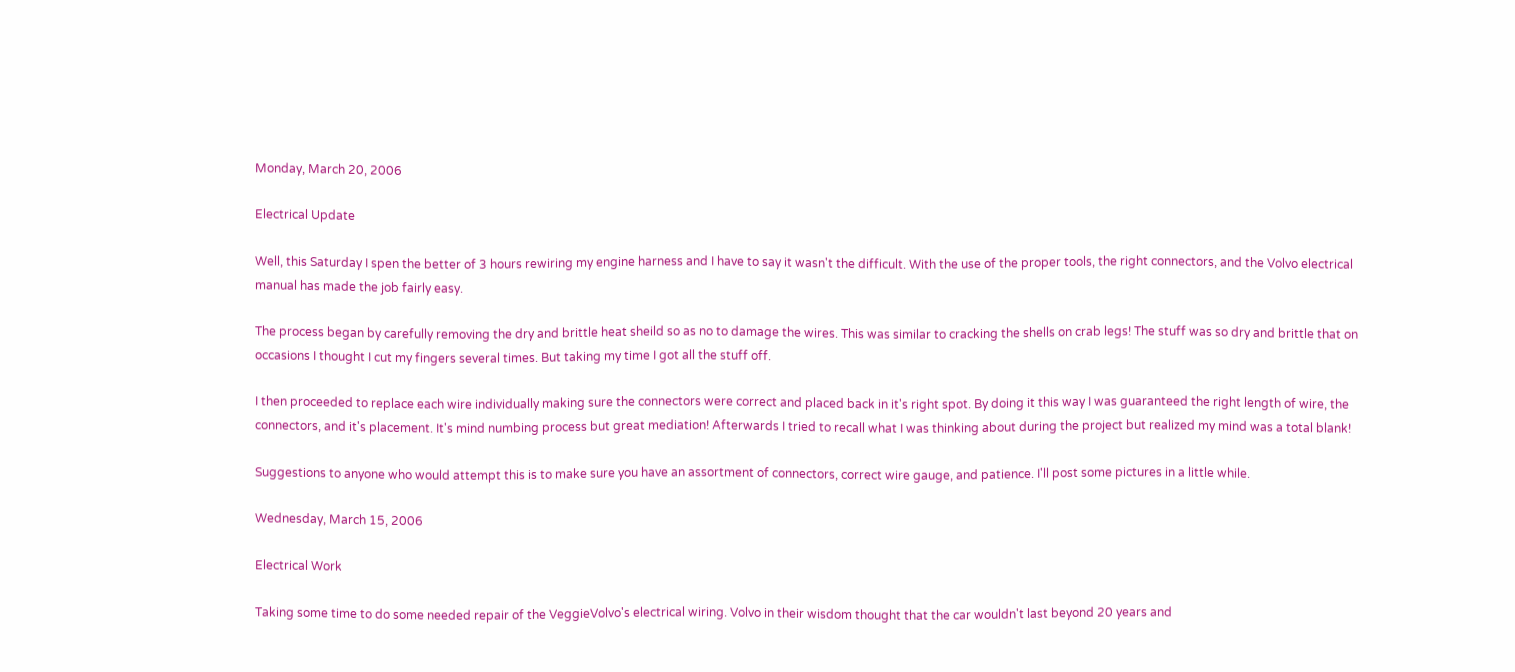Monday, March 20, 2006

Electrical Update

Well, this Saturday I spen the better of 3 hours rewiring my engine harness and I have to say it wasn't the difficult. With the use of the proper tools, the right connectors, and the Volvo electrical manual has made the job fairly easy.

The process began by carefully removing the dry and brittle heat sheild so as no to damage the wires. This was similar to cracking the shells on crab legs! The stuff was so dry and brittle that on occasions I thought I cut my fingers several times. But taking my time I got all the stuff off.

I then proceeded to replace each wire individually making sure the connectors were correct and placed back in it's right spot. By doing it this way I was guaranteed the right length of wire, the connectors, and it's placement. It's mind numbing process but great mediation! Afterwards I tried to recall what I was thinking about during the project but realized my mind was a total blank!

Suggestions to anyone who would attempt this is to make sure you have an assortment of connectors, correct wire gauge, and patience. I'll post some pictures in a little while.

Wednesday, March 15, 2006

Electrical Work

Taking some time to do some needed repair of the VeggieVolvo's electrical wiring. Volvo in their wisdom thought that the car wouldn't last beyond 20 years and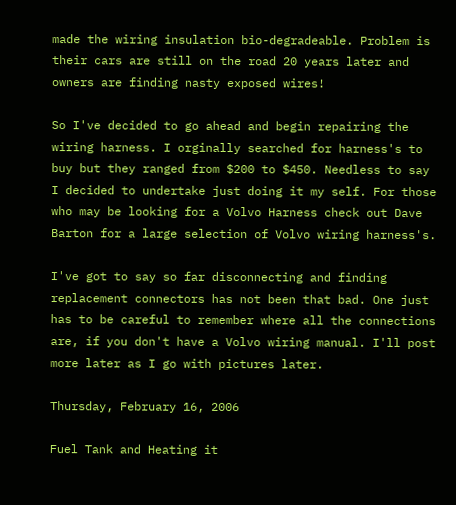made the wiring insulation bio-degradeable. Problem is their cars are still on the road 20 years later and owners are finding nasty exposed wires!

So I've decided to go ahead and begin repairing the wiring harness. I orginally searched for harness's to buy but they ranged from $200 to $450. Needless to say I decided to undertake just doing it my self. For those who may be looking for a Volvo Harness check out Dave Barton for a large selection of Volvo wiring harness's.

I've got to say so far disconnecting and finding replacement connectors has not been that bad. One just has to be careful to remember where all the connections are, if you don't have a Volvo wiring manual. I'll post more later as I go with pictures later.

Thursday, February 16, 2006

Fuel Tank and Heating it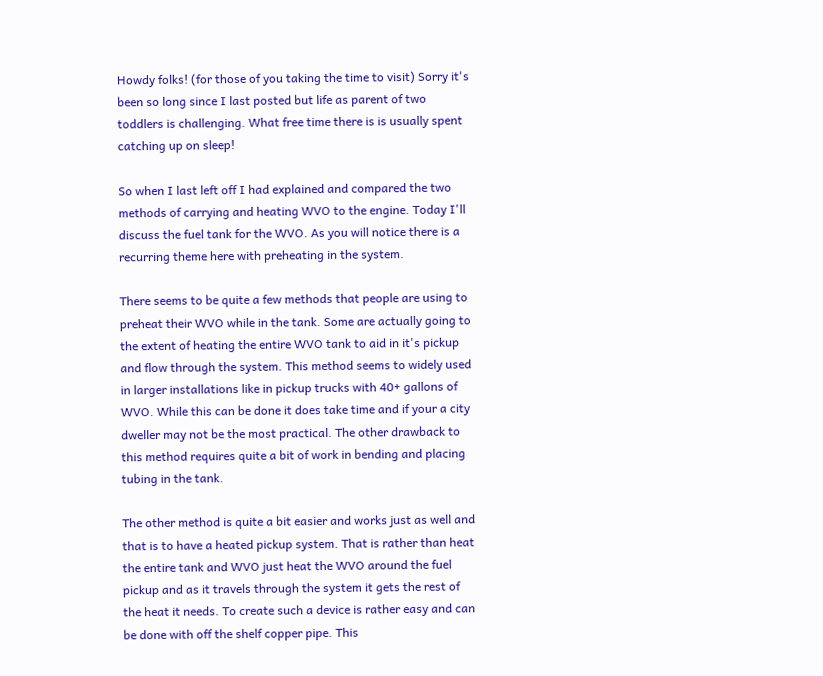Howdy folks! (for those of you taking the time to visit) Sorry it's been so long since I last posted but life as parent of two toddlers is challenging. What free time there is is usually spent catching up on sleep!

So when I last left off I had explained and compared the two methods of carrying and heating WVO to the engine. Today I'll discuss the fuel tank for the WVO. As you will notice there is a recurring theme here with preheating in the system.

There seems to be quite a few methods that people are using to preheat their WVO while in the tank. Some are actually going to the extent of heating the entire WVO tank to aid in it's pickup and flow through the system. This method seems to widely used in larger installations like in pickup trucks with 40+ gallons of WVO. While this can be done it does take time and if your a city dweller may not be the most practical. The other drawback to this method requires quite a bit of work in bending and placing tubing in the tank.

The other method is quite a bit easier and works just as well and that is to have a heated pickup system. That is rather than heat the entire tank and WVO just heat the WVO around the fuel pickup and as it travels through the system it gets the rest of the heat it needs. To create such a device is rather easy and can be done with off the shelf copper pipe. This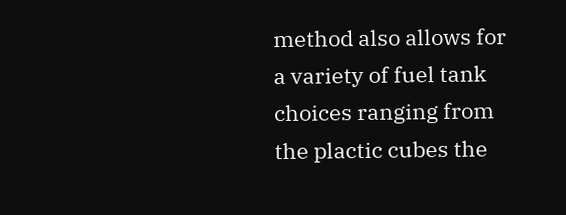method also allows for a variety of fuel tank choices ranging from the plactic cubes the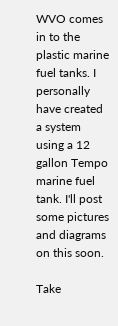WVO comes in to the plastic marine fuel tanks. I personally have created a system using a 12 gallon Tempo marine fuel tank. I'll post some pictures and diagrams on this soon.

Take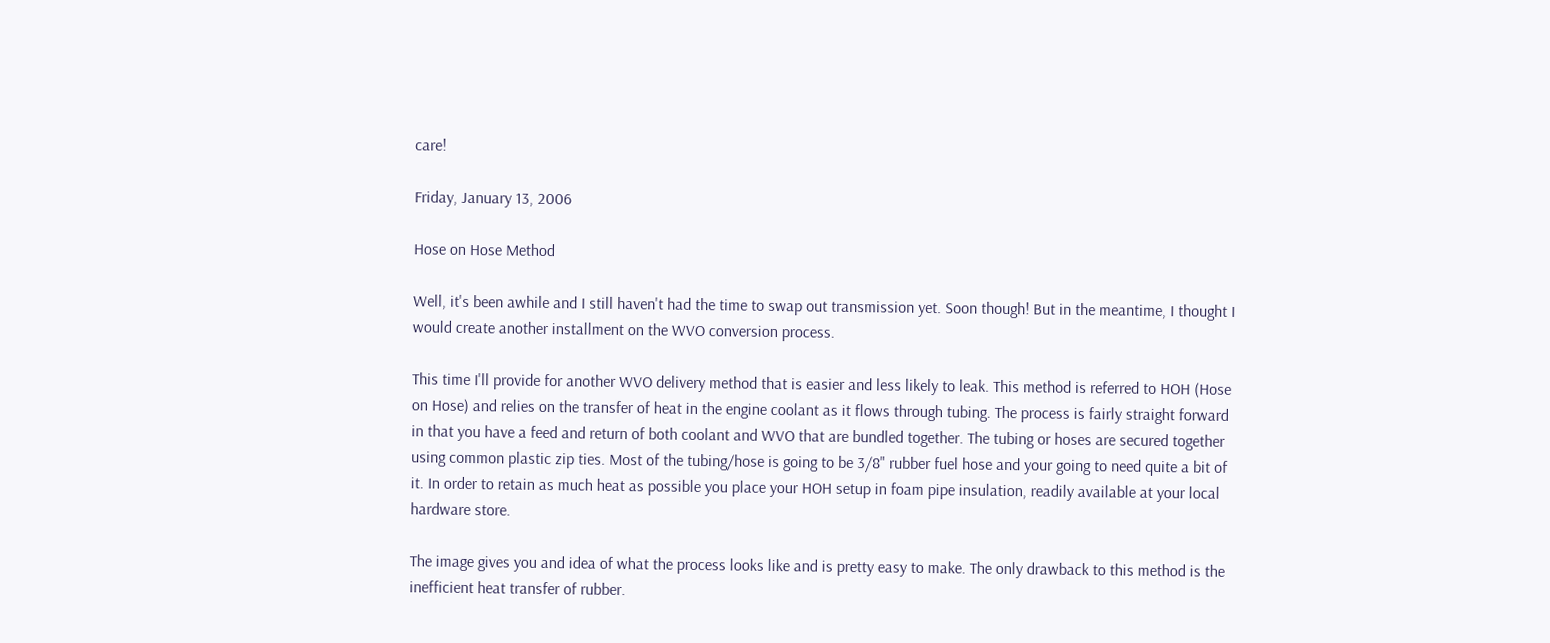care!

Friday, January 13, 2006

Hose on Hose Method

Well, it's been awhile and I still haven't had the time to swap out transmission yet. Soon though! But in the meantime, I thought I would create another installment on the WVO conversion process.

This time I'll provide for another WVO delivery method that is easier and less likely to leak. This method is referred to HOH (Hose on Hose) and relies on the transfer of heat in the engine coolant as it flows through tubing. The process is fairly straight forward in that you have a feed and return of both coolant and WVO that are bundled together. The tubing or hoses are secured together using common plastic zip ties. Most of the tubing/hose is going to be 3/8" rubber fuel hose and your going to need quite a bit of it. In order to retain as much heat as possible you place your HOH setup in foam pipe insulation, readily available at your local hardware store.

The image gives you and idea of what the process looks like and is pretty easy to make. The only drawback to this method is the inefficient heat transfer of rubber.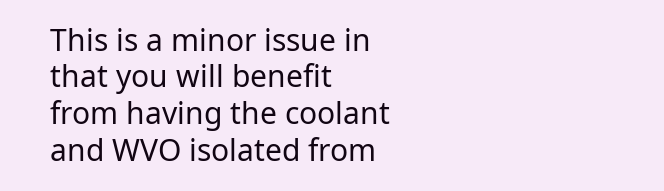This is a minor issue in that you will benefit from having the coolant and WVO isolated from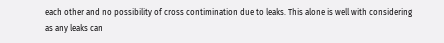each other and no possibility of cross contimination due to leaks. This alone is well with considering as any leaks can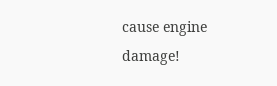cause engine damage!